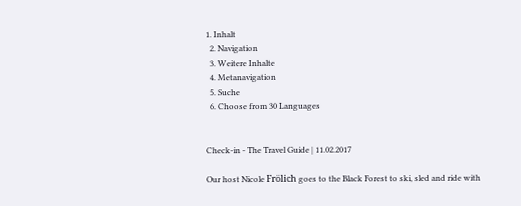1. Inhalt
  2. Navigation
  3. Weitere Inhalte
  4. Metanavigation
  5. Suche
  6. Choose from 30 Languages


Check-in - The Travel Guide | 11.02.2017

Our host Nicole Frölich goes to the Black Forest to ski, sled and ride with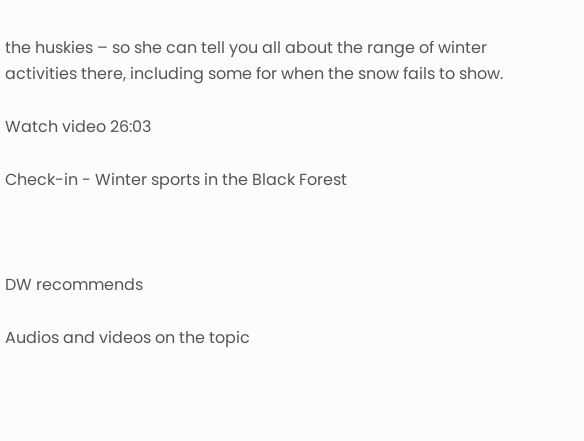the huskies – so she can tell you all about the range of winter activities there, including some for when the snow fails to show.

Watch video 26:03

Check-in - Winter sports in the Black Forest



DW recommends

Audios and videos on the topic